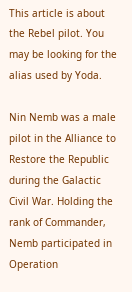This article is about the Rebel pilot. You may be looking for the alias used by Yoda.

Nin Nemb was a male pilot in the Alliance to Restore the Republic during the Galactic Civil War. Holding the rank of Commander, Nemb participated in Operation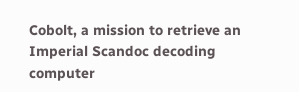Cobolt, a mission to retrieve an Imperial Scandoc decoding computer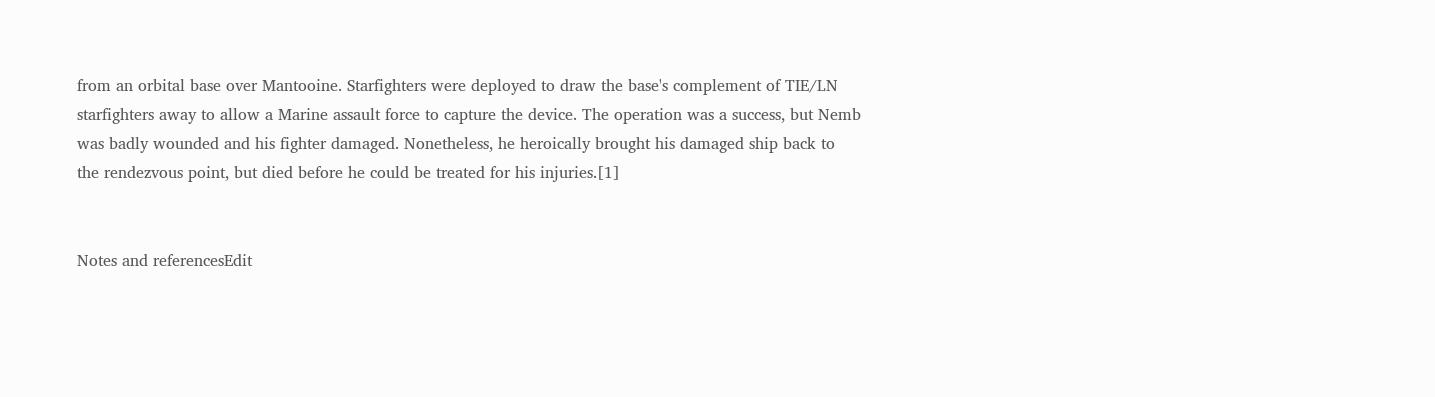from an orbital base over Mantooine. Starfighters were deployed to draw the base's complement of TIE/LN starfighters away to allow a Marine assault force to capture the device. The operation was a success, but Nemb was badly wounded and his fighter damaged. Nonetheless, he heroically brought his damaged ship back to the rendezvous point, but died before he could be treated for his injuries.[1]


Notes and referencesEdit